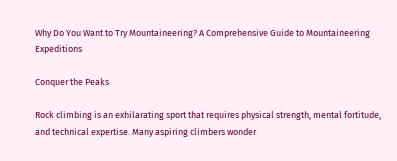Why Do You Want to Try Mountaineering? A Comprehensive Guide to Mountaineering Expeditions

Conquer the Peaks

Rock climbing is an exhilarating sport that requires physical strength, mental fortitude, and technical expertise. Many aspiring climbers wonder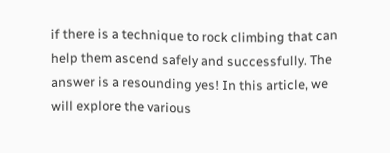if there is a technique to rock climbing that can help them ascend safely and successfully. The answer is a resounding yes! In this article, we will explore the various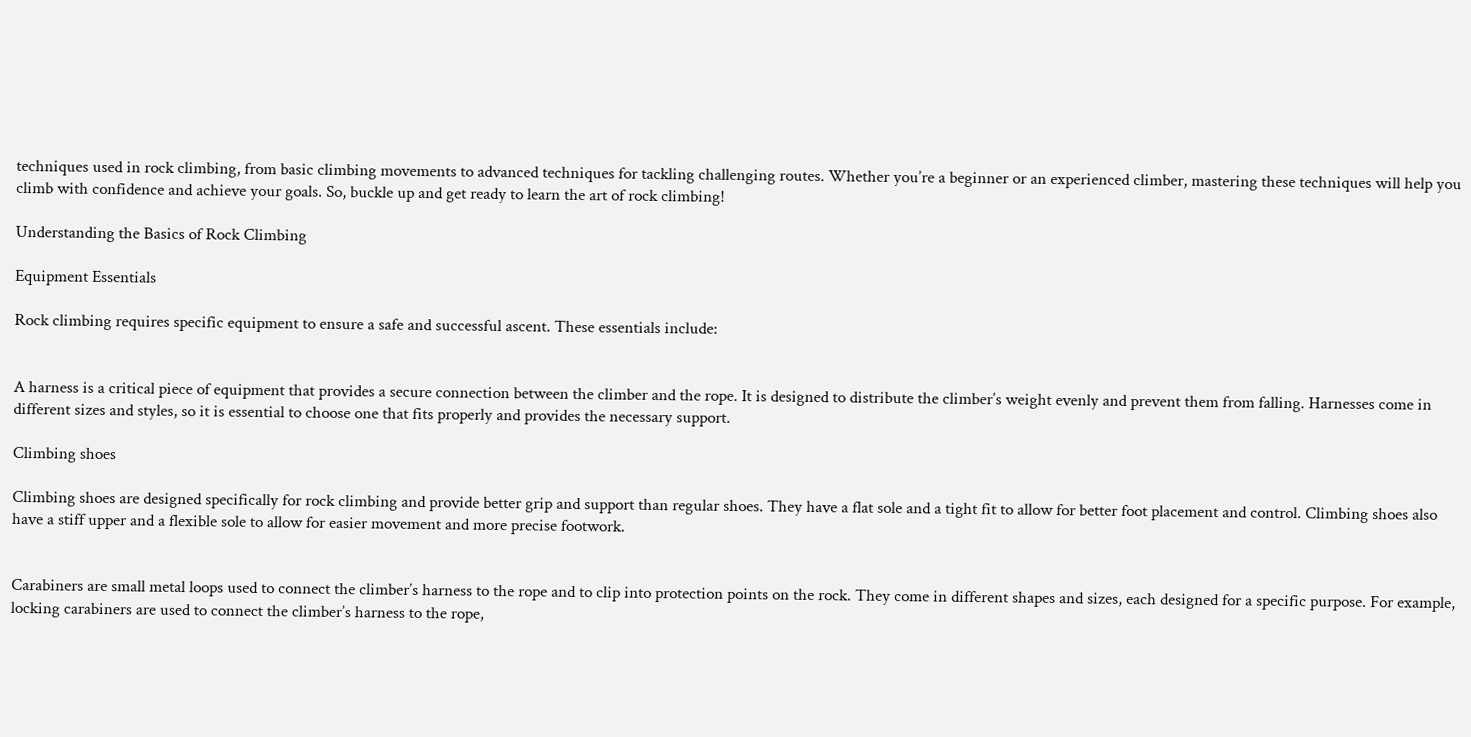techniques used in rock climbing, from basic climbing movements to advanced techniques for tackling challenging routes. Whether you’re a beginner or an experienced climber, mastering these techniques will help you climb with confidence and achieve your goals. So, buckle up and get ready to learn the art of rock climbing!

Understanding the Basics of Rock Climbing

Equipment Essentials

Rock climbing requires specific equipment to ensure a safe and successful ascent. These essentials include:


A harness is a critical piece of equipment that provides a secure connection between the climber and the rope. It is designed to distribute the climber’s weight evenly and prevent them from falling. Harnesses come in different sizes and styles, so it is essential to choose one that fits properly and provides the necessary support.

Climbing shoes

Climbing shoes are designed specifically for rock climbing and provide better grip and support than regular shoes. They have a flat sole and a tight fit to allow for better foot placement and control. Climbing shoes also have a stiff upper and a flexible sole to allow for easier movement and more precise footwork.


Carabiners are small metal loops used to connect the climber’s harness to the rope and to clip into protection points on the rock. They come in different shapes and sizes, each designed for a specific purpose. For example, locking carabiners are used to connect the climber’s harness to the rope,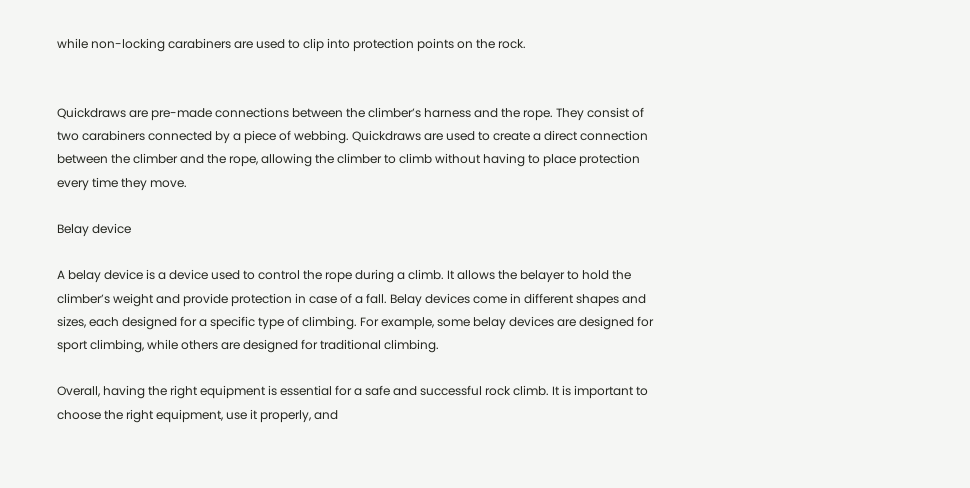while non-locking carabiners are used to clip into protection points on the rock.


Quickdraws are pre-made connections between the climber’s harness and the rope. They consist of two carabiners connected by a piece of webbing. Quickdraws are used to create a direct connection between the climber and the rope, allowing the climber to climb without having to place protection every time they move.

Belay device

A belay device is a device used to control the rope during a climb. It allows the belayer to hold the climber’s weight and provide protection in case of a fall. Belay devices come in different shapes and sizes, each designed for a specific type of climbing. For example, some belay devices are designed for sport climbing, while others are designed for traditional climbing.

Overall, having the right equipment is essential for a safe and successful rock climb. It is important to choose the right equipment, use it properly, and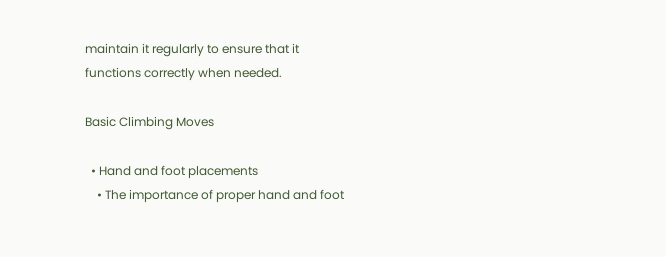maintain it regularly to ensure that it functions correctly when needed.

Basic Climbing Moves

  • Hand and foot placements
    • The importance of proper hand and foot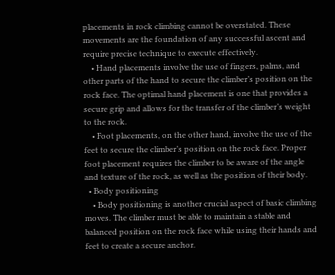placements in rock climbing cannot be overstated. These movements are the foundation of any successful ascent and require precise technique to execute effectively.
    • Hand placements involve the use of fingers, palms, and other parts of the hand to secure the climber’s position on the rock face. The optimal hand placement is one that provides a secure grip and allows for the transfer of the climber’s weight to the rock.
    • Foot placements, on the other hand, involve the use of the feet to secure the climber’s position on the rock face. Proper foot placement requires the climber to be aware of the angle and texture of the rock, as well as the position of their body.
  • Body positioning
    • Body positioning is another crucial aspect of basic climbing moves. The climber must be able to maintain a stable and balanced position on the rock face while using their hands and feet to create a secure anchor.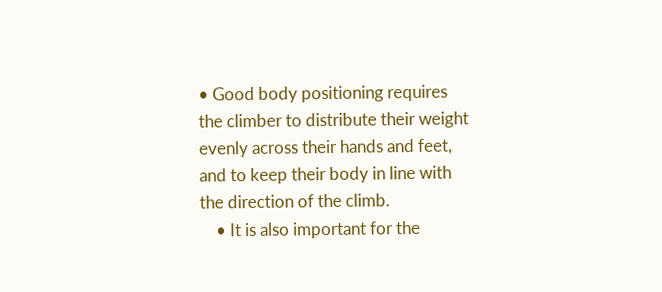• Good body positioning requires the climber to distribute their weight evenly across their hands and feet, and to keep their body in line with the direction of the climb.
    • It is also important for the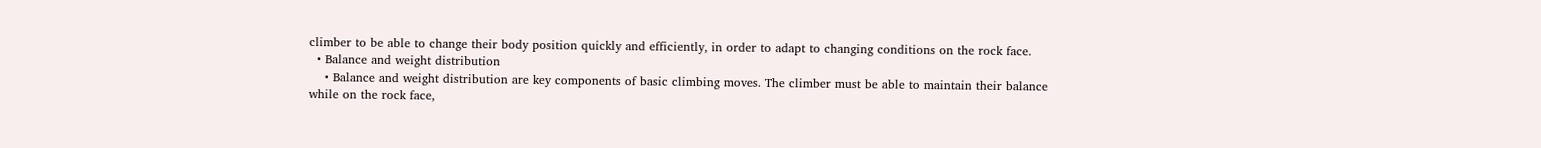climber to be able to change their body position quickly and efficiently, in order to adapt to changing conditions on the rock face.
  • Balance and weight distribution
    • Balance and weight distribution are key components of basic climbing moves. The climber must be able to maintain their balance while on the rock face,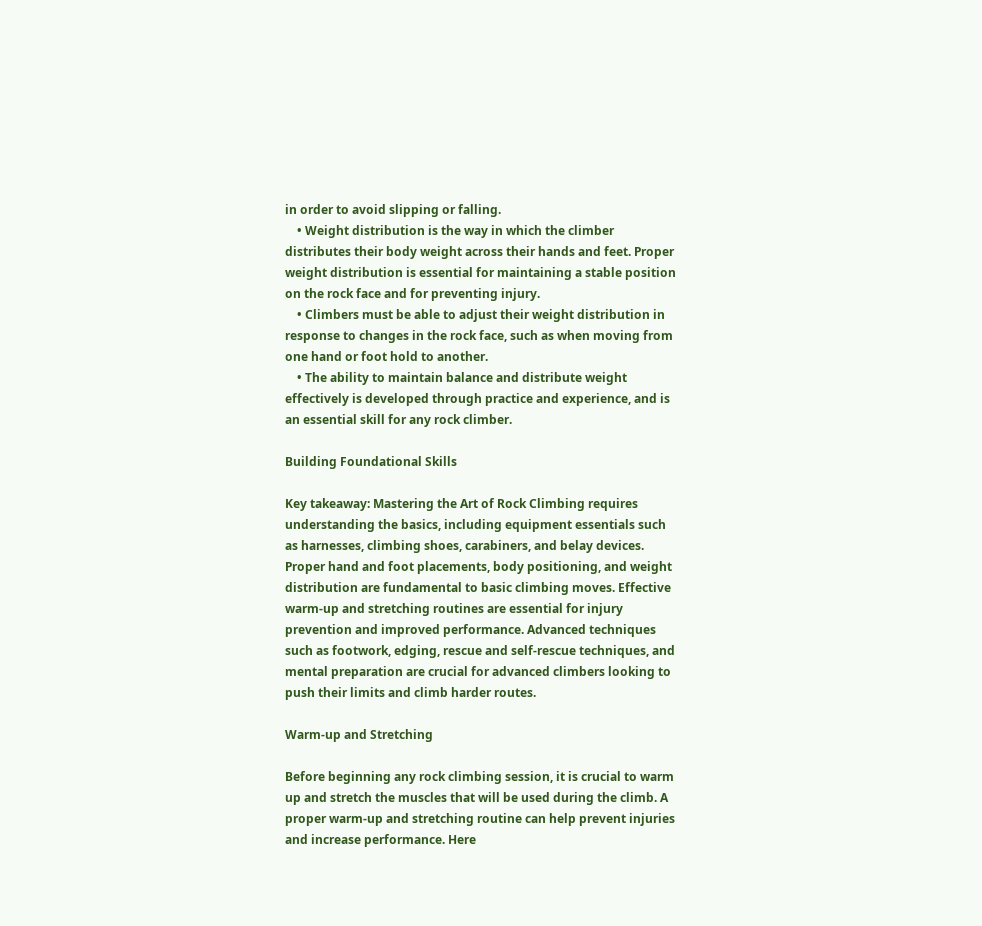in order to avoid slipping or falling.
    • Weight distribution is the way in which the climber distributes their body weight across their hands and feet. Proper weight distribution is essential for maintaining a stable position on the rock face and for preventing injury.
    • Climbers must be able to adjust their weight distribution in response to changes in the rock face, such as when moving from one hand or foot hold to another.
    • The ability to maintain balance and distribute weight effectively is developed through practice and experience, and is an essential skill for any rock climber.

Building Foundational Skills

Key takeaway: Mastering the Art of Rock Climbing requires understanding the basics, including equipment essentials such as harnesses, climbing shoes, carabiners, and belay devices. Proper hand and foot placements, body positioning, and weight distribution are fundamental to basic climbing moves. Effective warm-up and stretching routines are essential for injury prevention and improved performance. Advanced techniques such as footwork, edging, rescue and self-rescue techniques, and mental preparation are crucial for advanced climbers looking to push their limits and climb harder routes.

Warm-up and Stretching

Before beginning any rock climbing session, it is crucial to warm up and stretch the muscles that will be used during the climb. A proper warm-up and stretching routine can help prevent injuries and increase performance. Here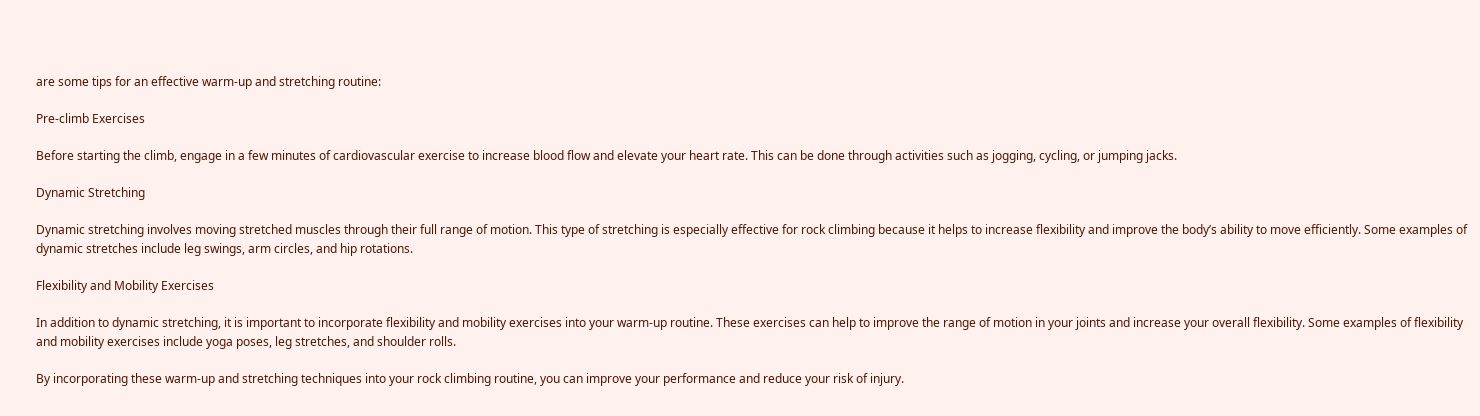are some tips for an effective warm-up and stretching routine:

Pre-climb Exercises

Before starting the climb, engage in a few minutes of cardiovascular exercise to increase blood flow and elevate your heart rate. This can be done through activities such as jogging, cycling, or jumping jacks.

Dynamic Stretching

Dynamic stretching involves moving stretched muscles through their full range of motion. This type of stretching is especially effective for rock climbing because it helps to increase flexibility and improve the body’s ability to move efficiently. Some examples of dynamic stretches include leg swings, arm circles, and hip rotations.

Flexibility and Mobility Exercises

In addition to dynamic stretching, it is important to incorporate flexibility and mobility exercises into your warm-up routine. These exercises can help to improve the range of motion in your joints and increase your overall flexibility. Some examples of flexibility and mobility exercises include yoga poses, leg stretches, and shoulder rolls.

By incorporating these warm-up and stretching techniques into your rock climbing routine, you can improve your performance and reduce your risk of injury.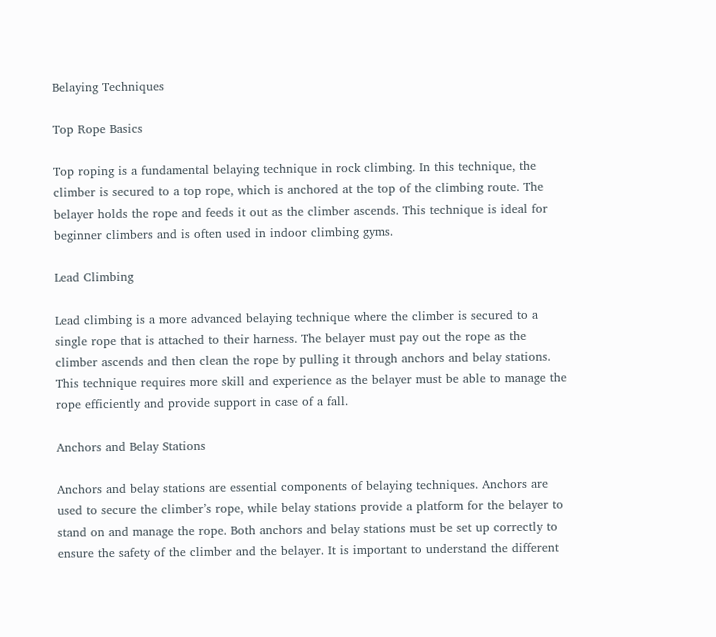Belaying Techniques

Top Rope Basics

Top roping is a fundamental belaying technique in rock climbing. In this technique, the climber is secured to a top rope, which is anchored at the top of the climbing route. The belayer holds the rope and feeds it out as the climber ascends. This technique is ideal for beginner climbers and is often used in indoor climbing gyms.

Lead Climbing

Lead climbing is a more advanced belaying technique where the climber is secured to a single rope that is attached to their harness. The belayer must pay out the rope as the climber ascends and then clean the rope by pulling it through anchors and belay stations. This technique requires more skill and experience as the belayer must be able to manage the rope efficiently and provide support in case of a fall.

Anchors and Belay Stations

Anchors and belay stations are essential components of belaying techniques. Anchors are used to secure the climber’s rope, while belay stations provide a platform for the belayer to stand on and manage the rope. Both anchors and belay stations must be set up correctly to ensure the safety of the climber and the belayer. It is important to understand the different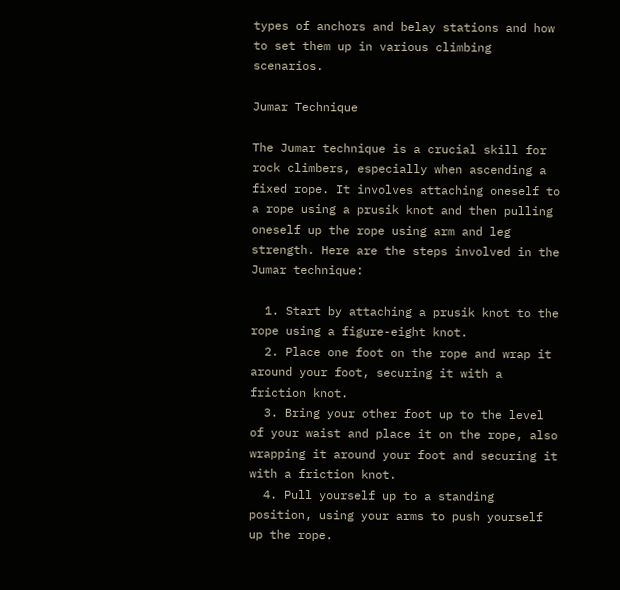types of anchors and belay stations and how to set them up in various climbing scenarios.

Jumar Technique

The Jumar technique is a crucial skill for rock climbers, especially when ascending a fixed rope. It involves attaching oneself to a rope using a prusik knot and then pulling oneself up the rope using arm and leg strength. Here are the steps involved in the Jumar technique:

  1. Start by attaching a prusik knot to the rope using a figure-eight knot.
  2. Place one foot on the rope and wrap it around your foot, securing it with a friction knot.
  3. Bring your other foot up to the level of your waist and place it on the rope, also wrapping it around your foot and securing it with a friction knot.
  4. Pull yourself up to a standing position, using your arms to push yourself up the rope.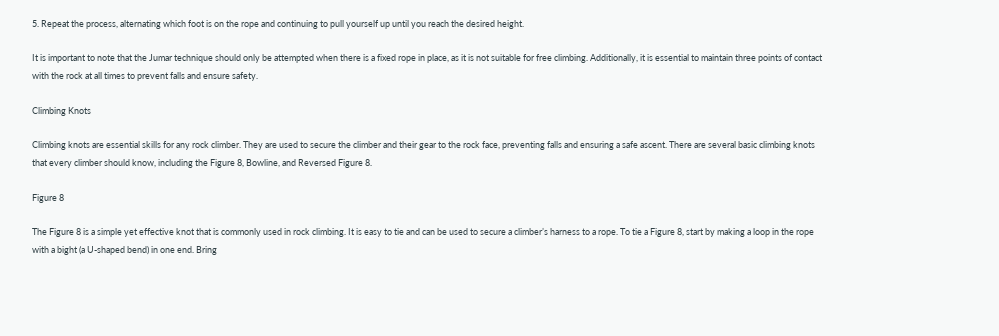5. Repeat the process, alternating which foot is on the rope and continuing to pull yourself up until you reach the desired height.

It is important to note that the Jumar technique should only be attempted when there is a fixed rope in place, as it is not suitable for free climbing. Additionally, it is essential to maintain three points of contact with the rock at all times to prevent falls and ensure safety.

Climbing Knots

Climbing knots are essential skills for any rock climber. They are used to secure the climber and their gear to the rock face, preventing falls and ensuring a safe ascent. There are several basic climbing knots that every climber should know, including the Figure 8, Bowline, and Reversed Figure 8.

Figure 8

The Figure 8 is a simple yet effective knot that is commonly used in rock climbing. It is easy to tie and can be used to secure a climber’s harness to a rope. To tie a Figure 8, start by making a loop in the rope with a bight (a U-shaped bend) in one end. Bring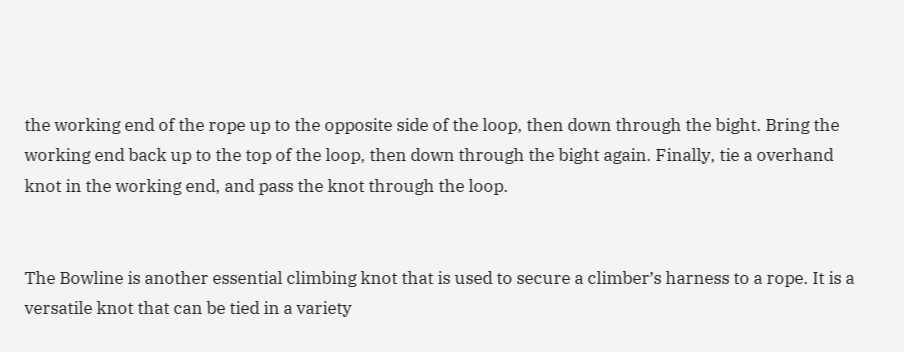the working end of the rope up to the opposite side of the loop, then down through the bight. Bring the working end back up to the top of the loop, then down through the bight again. Finally, tie a overhand knot in the working end, and pass the knot through the loop.


The Bowline is another essential climbing knot that is used to secure a climber’s harness to a rope. It is a versatile knot that can be tied in a variety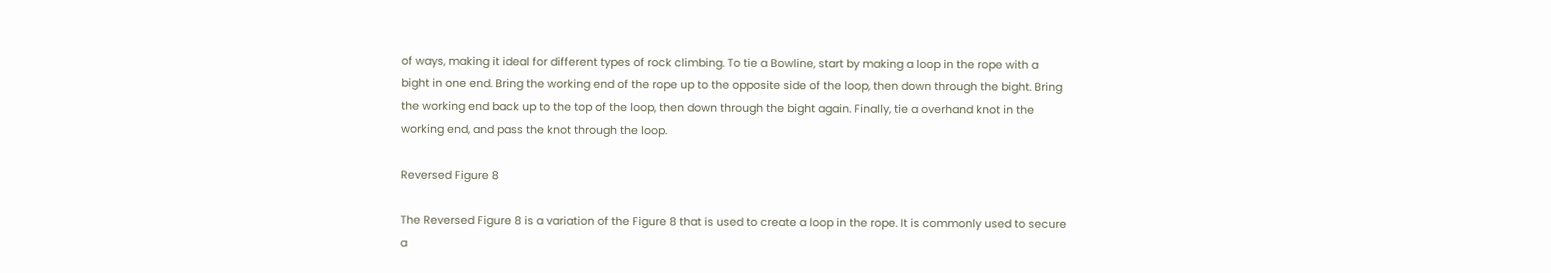of ways, making it ideal for different types of rock climbing. To tie a Bowline, start by making a loop in the rope with a bight in one end. Bring the working end of the rope up to the opposite side of the loop, then down through the bight. Bring the working end back up to the top of the loop, then down through the bight again. Finally, tie a overhand knot in the working end, and pass the knot through the loop.

Reversed Figure 8

The Reversed Figure 8 is a variation of the Figure 8 that is used to create a loop in the rope. It is commonly used to secure a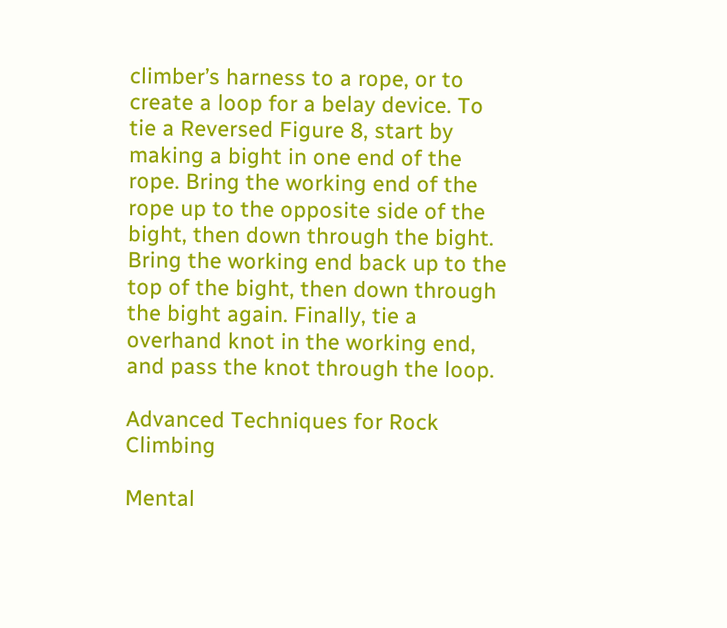climber’s harness to a rope, or to create a loop for a belay device. To tie a Reversed Figure 8, start by making a bight in one end of the rope. Bring the working end of the rope up to the opposite side of the bight, then down through the bight. Bring the working end back up to the top of the bight, then down through the bight again. Finally, tie a overhand knot in the working end, and pass the knot through the loop.

Advanced Techniques for Rock Climbing

Mental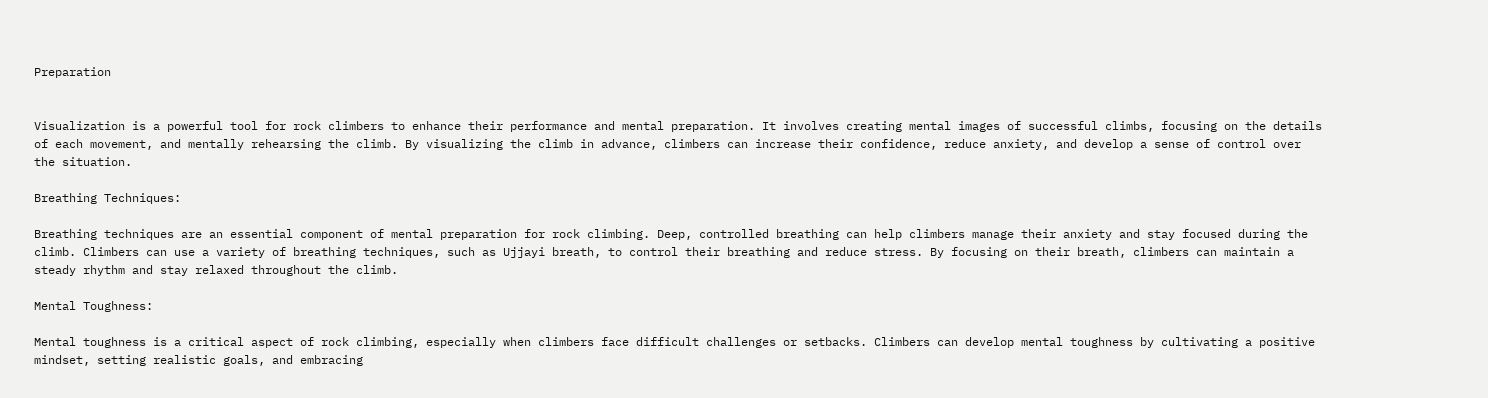Preparation


Visualization is a powerful tool for rock climbers to enhance their performance and mental preparation. It involves creating mental images of successful climbs, focusing on the details of each movement, and mentally rehearsing the climb. By visualizing the climb in advance, climbers can increase their confidence, reduce anxiety, and develop a sense of control over the situation.

Breathing Techniques:

Breathing techniques are an essential component of mental preparation for rock climbing. Deep, controlled breathing can help climbers manage their anxiety and stay focused during the climb. Climbers can use a variety of breathing techniques, such as Ujjayi breath, to control their breathing and reduce stress. By focusing on their breath, climbers can maintain a steady rhythm and stay relaxed throughout the climb.

Mental Toughness:

Mental toughness is a critical aspect of rock climbing, especially when climbers face difficult challenges or setbacks. Climbers can develop mental toughness by cultivating a positive mindset, setting realistic goals, and embracing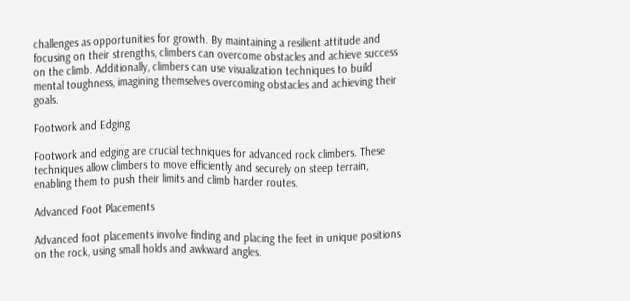challenges as opportunities for growth. By maintaining a resilient attitude and focusing on their strengths, climbers can overcome obstacles and achieve success on the climb. Additionally, climbers can use visualization techniques to build mental toughness, imagining themselves overcoming obstacles and achieving their goals.

Footwork and Edging

Footwork and edging are crucial techniques for advanced rock climbers. These techniques allow climbers to move efficiently and securely on steep terrain, enabling them to push their limits and climb harder routes.

Advanced Foot Placements

Advanced foot placements involve finding and placing the feet in unique positions on the rock, using small holds and awkward angles.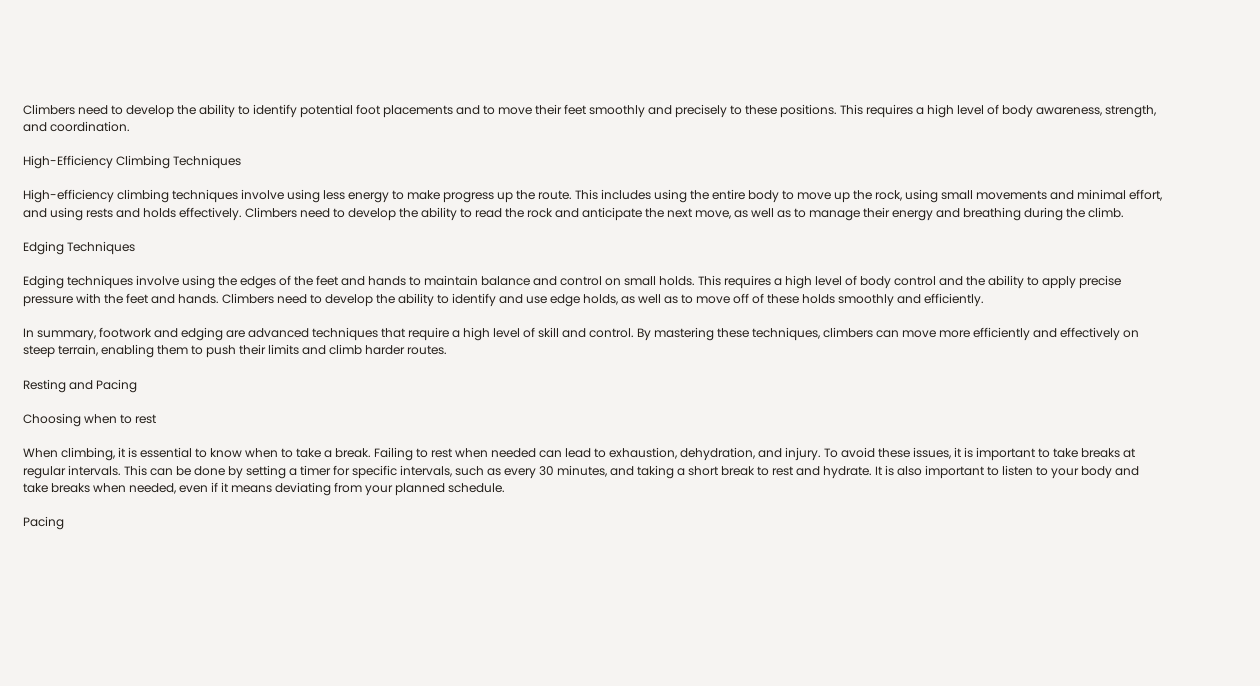Climbers need to develop the ability to identify potential foot placements and to move their feet smoothly and precisely to these positions. This requires a high level of body awareness, strength, and coordination.

High-Efficiency Climbing Techniques

High-efficiency climbing techniques involve using less energy to make progress up the route. This includes using the entire body to move up the rock, using small movements and minimal effort, and using rests and holds effectively. Climbers need to develop the ability to read the rock and anticipate the next move, as well as to manage their energy and breathing during the climb.

Edging Techniques

Edging techniques involve using the edges of the feet and hands to maintain balance and control on small holds. This requires a high level of body control and the ability to apply precise pressure with the feet and hands. Climbers need to develop the ability to identify and use edge holds, as well as to move off of these holds smoothly and efficiently.

In summary, footwork and edging are advanced techniques that require a high level of skill and control. By mastering these techniques, climbers can move more efficiently and effectively on steep terrain, enabling them to push their limits and climb harder routes.

Resting and Pacing

Choosing when to rest

When climbing, it is essential to know when to take a break. Failing to rest when needed can lead to exhaustion, dehydration, and injury. To avoid these issues, it is important to take breaks at regular intervals. This can be done by setting a timer for specific intervals, such as every 30 minutes, and taking a short break to rest and hydrate. It is also important to listen to your body and take breaks when needed, even if it means deviating from your planned schedule.

Pacing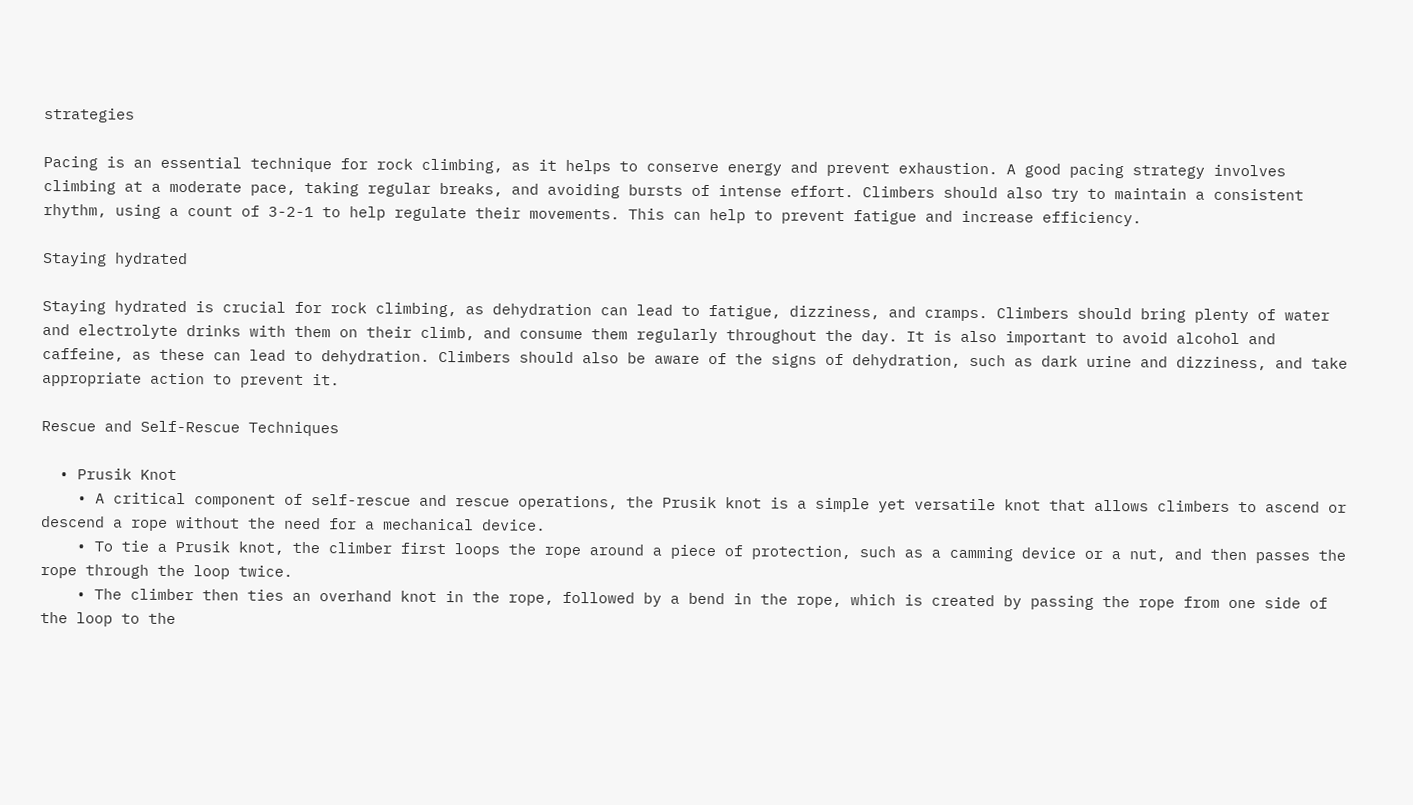strategies

Pacing is an essential technique for rock climbing, as it helps to conserve energy and prevent exhaustion. A good pacing strategy involves climbing at a moderate pace, taking regular breaks, and avoiding bursts of intense effort. Climbers should also try to maintain a consistent rhythm, using a count of 3-2-1 to help regulate their movements. This can help to prevent fatigue and increase efficiency.

Staying hydrated

Staying hydrated is crucial for rock climbing, as dehydration can lead to fatigue, dizziness, and cramps. Climbers should bring plenty of water and electrolyte drinks with them on their climb, and consume them regularly throughout the day. It is also important to avoid alcohol and caffeine, as these can lead to dehydration. Climbers should also be aware of the signs of dehydration, such as dark urine and dizziness, and take appropriate action to prevent it.

Rescue and Self-Rescue Techniques

  • Prusik Knot
    • A critical component of self-rescue and rescue operations, the Prusik knot is a simple yet versatile knot that allows climbers to ascend or descend a rope without the need for a mechanical device.
    • To tie a Prusik knot, the climber first loops the rope around a piece of protection, such as a camming device or a nut, and then passes the rope through the loop twice.
    • The climber then ties an overhand knot in the rope, followed by a bend in the rope, which is created by passing the rope from one side of the loop to the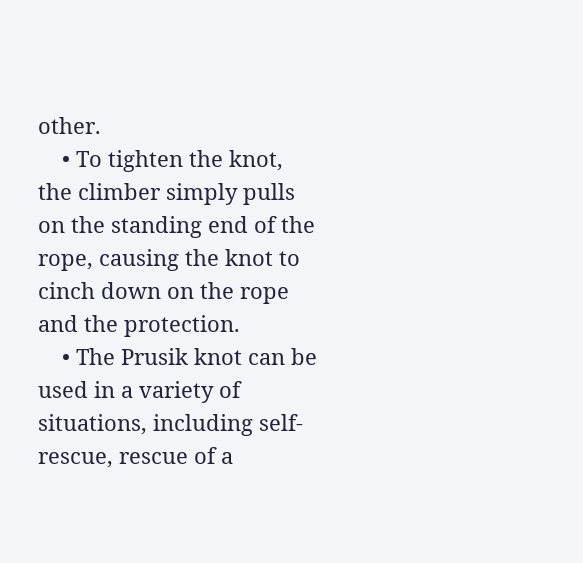other.
    • To tighten the knot, the climber simply pulls on the standing end of the rope, causing the knot to cinch down on the rope and the protection.
    • The Prusik knot can be used in a variety of situations, including self-rescue, rescue of a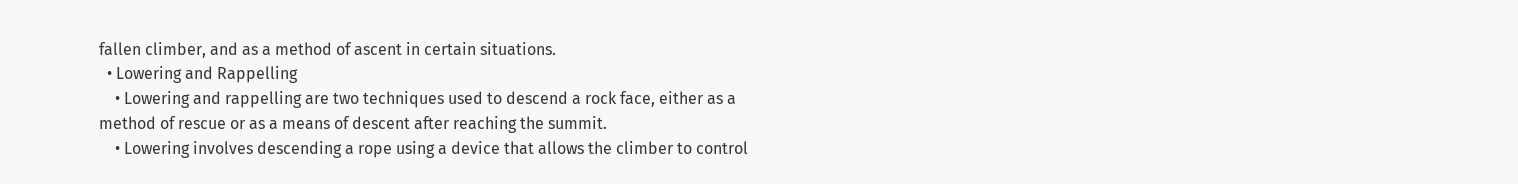fallen climber, and as a method of ascent in certain situations.
  • Lowering and Rappelling
    • Lowering and rappelling are two techniques used to descend a rock face, either as a method of rescue or as a means of descent after reaching the summit.
    • Lowering involves descending a rope using a device that allows the climber to control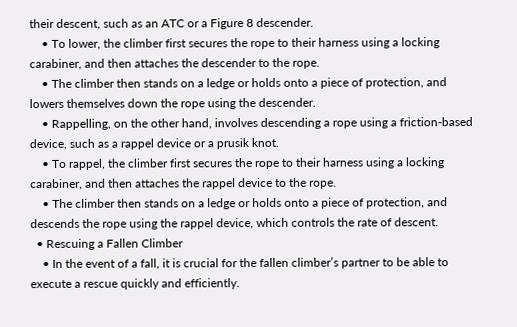their descent, such as an ATC or a Figure 8 descender.
    • To lower, the climber first secures the rope to their harness using a locking carabiner, and then attaches the descender to the rope.
    • The climber then stands on a ledge or holds onto a piece of protection, and lowers themselves down the rope using the descender.
    • Rappelling, on the other hand, involves descending a rope using a friction-based device, such as a rappel device or a prusik knot.
    • To rappel, the climber first secures the rope to their harness using a locking carabiner, and then attaches the rappel device to the rope.
    • The climber then stands on a ledge or holds onto a piece of protection, and descends the rope using the rappel device, which controls the rate of descent.
  • Rescuing a Fallen Climber
    • In the event of a fall, it is crucial for the fallen climber’s partner to be able to execute a rescue quickly and efficiently.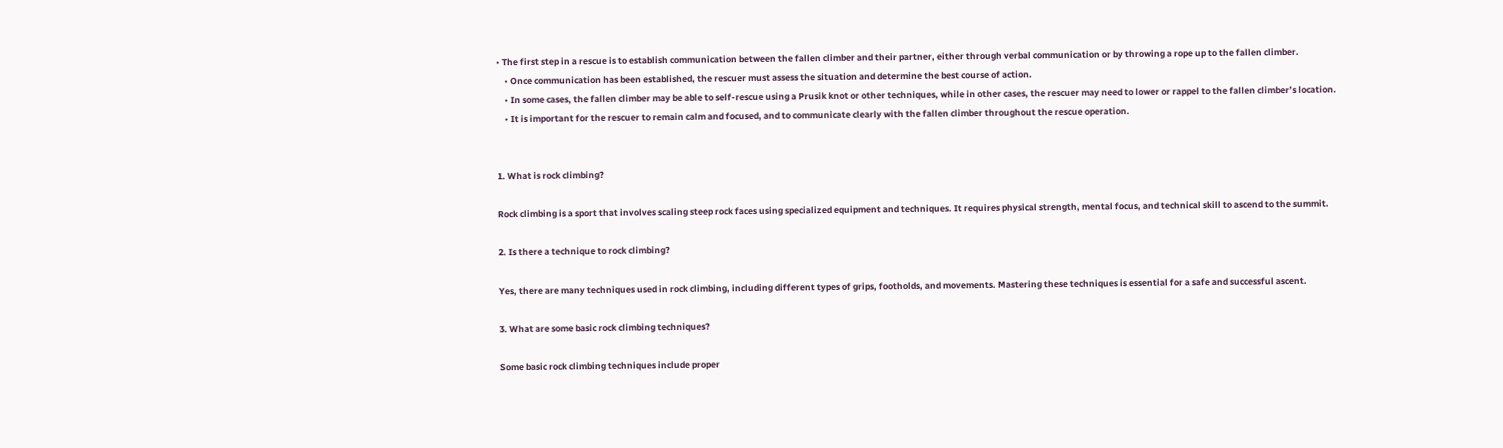• The first step in a rescue is to establish communication between the fallen climber and their partner, either through verbal communication or by throwing a rope up to the fallen climber.
    • Once communication has been established, the rescuer must assess the situation and determine the best course of action.
    • In some cases, the fallen climber may be able to self-rescue using a Prusik knot or other techniques, while in other cases, the rescuer may need to lower or rappel to the fallen climber’s location.
    • It is important for the rescuer to remain calm and focused, and to communicate clearly with the fallen climber throughout the rescue operation.


1. What is rock climbing?

Rock climbing is a sport that involves scaling steep rock faces using specialized equipment and techniques. It requires physical strength, mental focus, and technical skill to ascend to the summit.

2. Is there a technique to rock climbing?

Yes, there are many techniques used in rock climbing, including different types of grips, footholds, and movements. Mastering these techniques is essential for a safe and successful ascent.

3. What are some basic rock climbing techniques?

Some basic rock climbing techniques include proper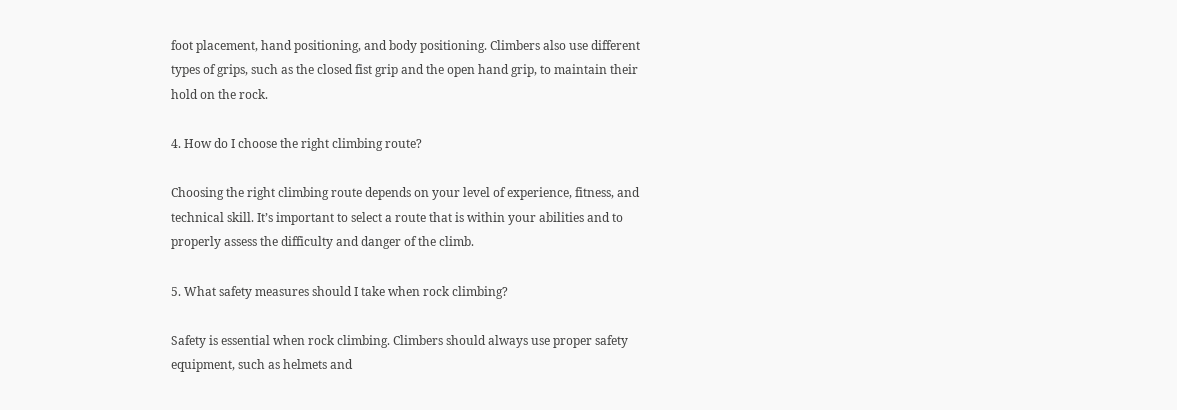foot placement, hand positioning, and body positioning. Climbers also use different types of grips, such as the closed fist grip and the open hand grip, to maintain their hold on the rock.

4. How do I choose the right climbing route?

Choosing the right climbing route depends on your level of experience, fitness, and technical skill. It’s important to select a route that is within your abilities and to properly assess the difficulty and danger of the climb.

5. What safety measures should I take when rock climbing?

Safety is essential when rock climbing. Climbers should always use proper safety equipment, such as helmets and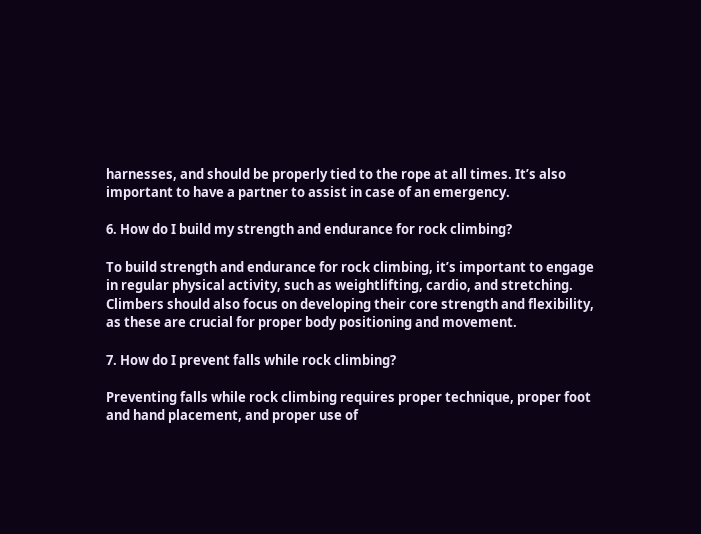harnesses, and should be properly tied to the rope at all times. It’s also important to have a partner to assist in case of an emergency.

6. How do I build my strength and endurance for rock climbing?

To build strength and endurance for rock climbing, it’s important to engage in regular physical activity, such as weightlifting, cardio, and stretching. Climbers should also focus on developing their core strength and flexibility, as these are crucial for proper body positioning and movement.

7. How do I prevent falls while rock climbing?

Preventing falls while rock climbing requires proper technique, proper foot and hand placement, and proper use of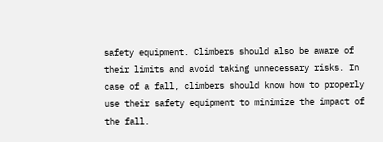safety equipment. Climbers should also be aware of their limits and avoid taking unnecessary risks. In case of a fall, climbers should know how to properly use their safety equipment to minimize the impact of the fall.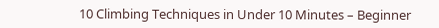10 Climbing Techniques in Under 10 Minutes – Beginner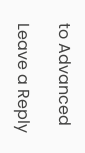to Advanced

Leave a Reply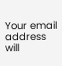Your email address will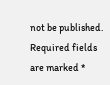not be published. Required fields are marked *